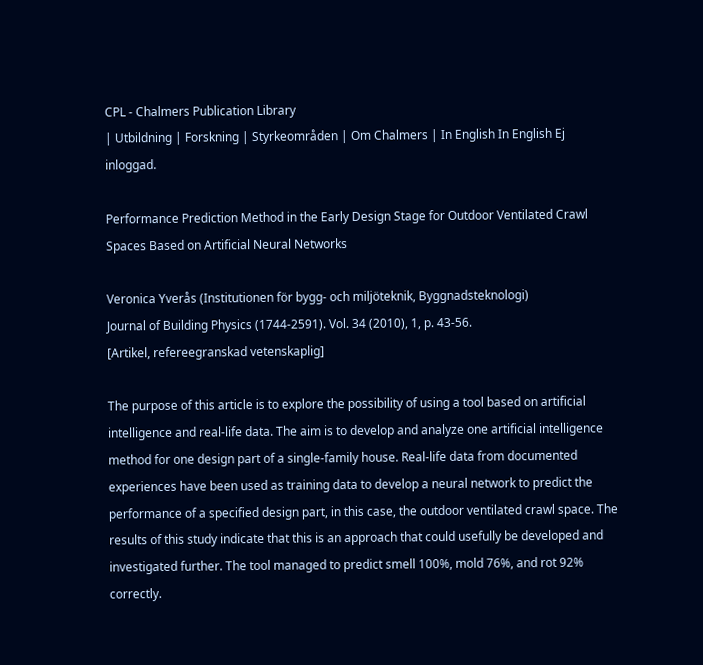CPL - Chalmers Publication Library
| Utbildning | Forskning | Styrkeområden | Om Chalmers | In English In English Ej inloggad.

Performance Prediction Method in the Early Design Stage for Outdoor Ventilated Crawl Spaces Based on Artificial Neural Networks

Veronica Yverås (Institutionen för bygg- och miljöteknik, Byggnadsteknologi)
Journal of Building Physics (1744-2591). Vol. 34 (2010), 1, p. 43-56.
[Artikel, refereegranskad vetenskaplig]

The purpose of this article is to explore the possibility of using a tool based on artificial intelligence and real-life data. The aim is to develop and analyze one artificial intelligence method for one design part of a single-family house. Real-life data from documented experiences have been used as training data to develop a neural network to predict the performance of a specified design part, in this case, the outdoor ventilated crawl space. The results of this study indicate that this is an approach that could usefully be developed and investigated further. The tool managed to predict smell 100%, mold 76%, and rot 92% correctly.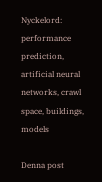Nyckelord: performance prediction, artificial neural networks, crawl space, buildings, models

Denna post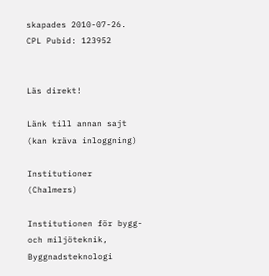skapades 2010-07-26.
CPL Pubid: 123952


Läs direkt!

Länk till annan sajt (kan kräva inloggning)

Institutioner (Chalmers)

Institutionen för bygg- och miljöteknik, Byggnadsteknologi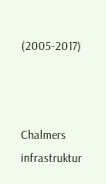(2005-2017)



Chalmers infrastruktur